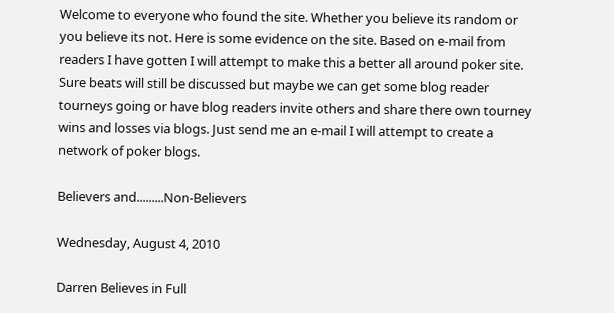Welcome to everyone who found the site. Whether you believe its random or you believe its not. Here is some evidence on the site. Based on e-mail from readers I have gotten I will attempt to make this a better all around poker site. Sure beats will still be discussed but maybe we can get some blog reader tourneys going or have blog readers invite others and share there own tourney wins and losses via blogs. Just send me an e-mail I will attempt to create a network of poker blogs.

Believers and.........Non-Believers

Wednesday, August 4, 2010

Darren Believes in Full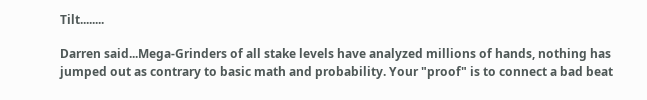Tilt........

Darren said...Mega-Grinders of all stake levels have analyzed millions of hands, nothing has jumped out as contrary to basic math and probability. Your "proof" is to connect a bad beat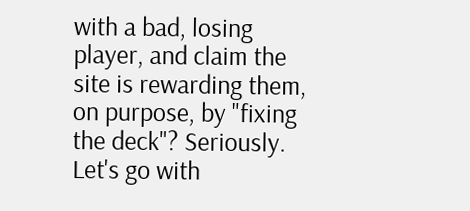with a bad, losing player, and claim the site is rewarding them, on purpose, by "fixing the deck"? Seriously.
Let's go with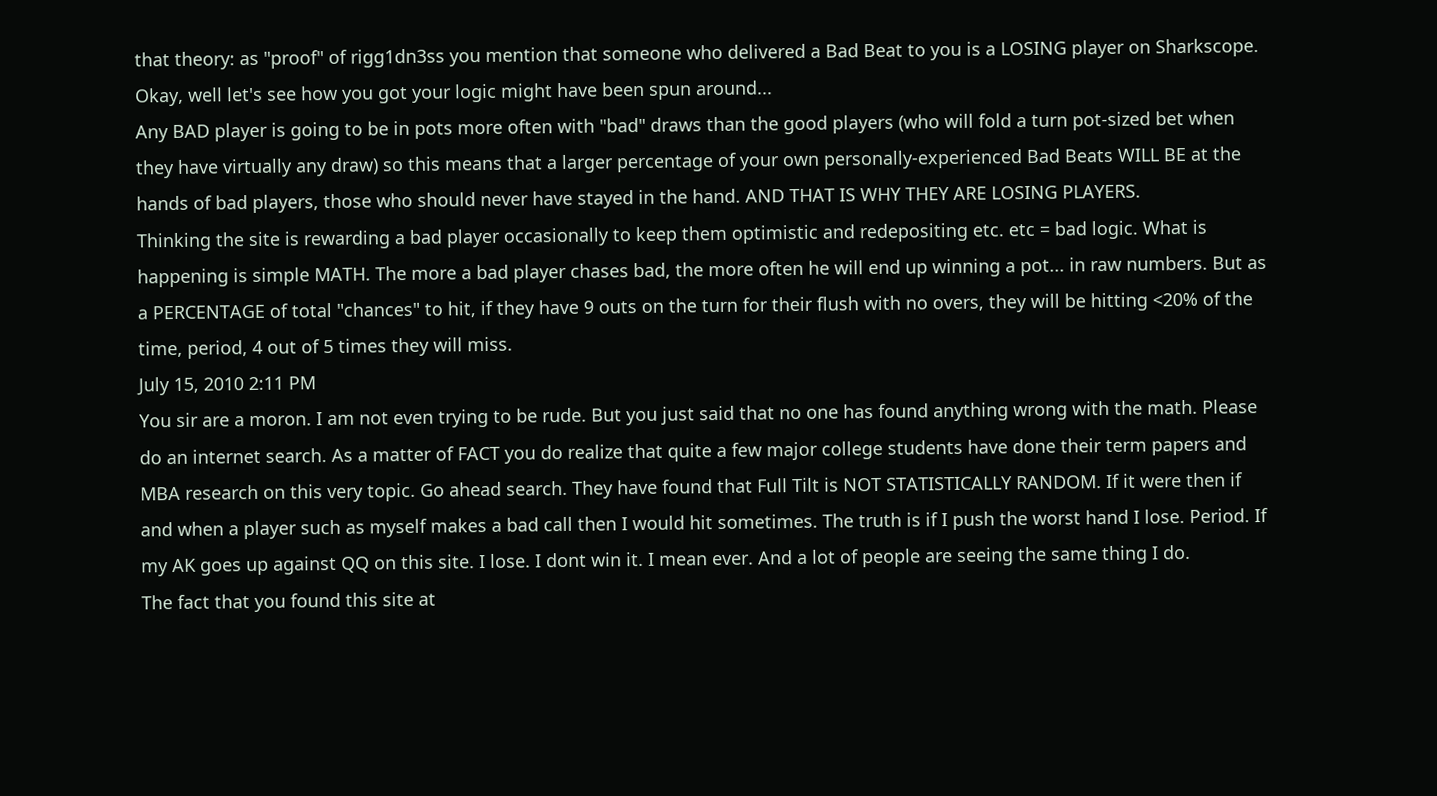that theory: as "proof" of rigg1dn3ss you mention that someone who delivered a Bad Beat to you is a LOSING player on Sharkscope. Okay, well let's see how you got your logic might have been spun around...
Any BAD player is going to be in pots more often with "bad" draws than the good players (who will fold a turn pot-sized bet when they have virtually any draw) so this means that a larger percentage of your own personally-experienced Bad Beats WILL BE at the hands of bad players, those who should never have stayed in the hand. AND THAT IS WHY THEY ARE LOSING PLAYERS.
Thinking the site is rewarding a bad player occasionally to keep them optimistic and redepositing etc. etc = bad logic. What is happening is simple MATH. The more a bad player chases bad, the more often he will end up winning a pot... in raw numbers. But as a PERCENTAGE of total "chances" to hit, if they have 9 outs on the turn for their flush with no overs, they will be hitting <20% of the time, period, 4 out of 5 times they will miss.
July 15, 2010 2:11 PM
You sir are a moron. I am not even trying to be rude. But you just said that no one has found anything wrong with the math. Please do an internet search. As a matter of FACT you do realize that quite a few major college students have done their term papers and MBA research on this very topic. Go ahead search. They have found that Full Tilt is NOT STATISTICALLY RANDOM. If it were then if and when a player such as myself makes a bad call then I would hit sometimes. The truth is if I push the worst hand I lose. Period. If my AK goes up against QQ on this site. I lose. I dont win it. I mean ever. And a lot of people are seeing the same thing I do.
The fact that you found this site at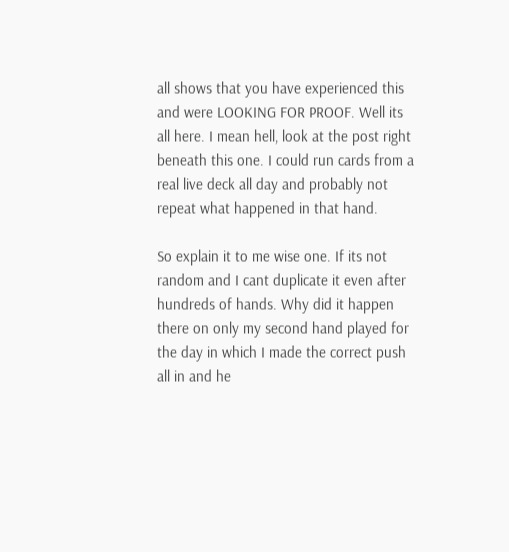all shows that you have experienced this and were LOOKING FOR PROOF. Well its all here. I mean hell, look at the post right beneath this one. I could run cards from a real live deck all day and probably not repeat what happened in that hand.

So explain it to me wise one. If its not random and I cant duplicate it even after hundreds of hands. Why did it happen there on only my second hand played for the day in which I made the correct push all in and he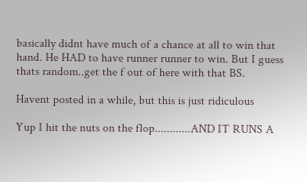basically didnt have much of a chance at all to win that hand. He HAD to have runner runner to win. But I guess thats random..get the f out of here with that BS.

Havent posted in a while, but this is just ridiculous

Yup I hit the nuts on the flop............AND IT RUNS A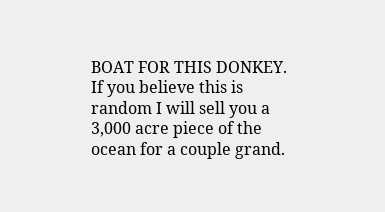BOAT FOR THIS DONKEY. If you believe this is random I will sell you a 3,000 acre piece of the ocean for a couple grand.